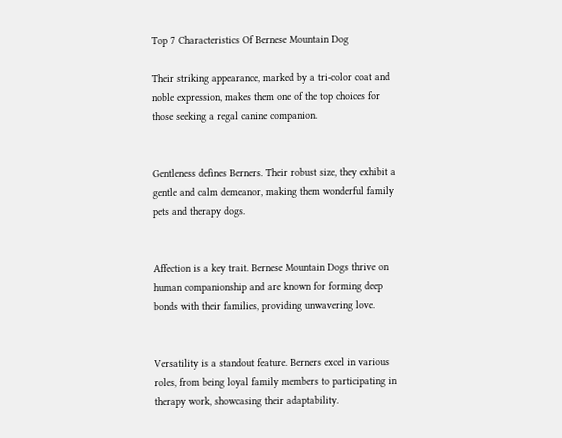Top 7 Characteristics Of Bernese Mountain Dog

Their striking appearance, marked by a tri-color coat and noble expression, makes them one of the top choices for those seeking a regal canine companion.


Gentleness defines Berners. Their robust size, they exhibit a gentle and calm demeanor, making them wonderful family pets and therapy dogs.


Affection is a key trait. Bernese Mountain Dogs thrive on human companionship and are known for forming deep bonds with their families, providing unwavering love.


Versatility is a standout feature. Berners excel in various roles, from being loyal family members to participating in therapy work, showcasing their adaptability.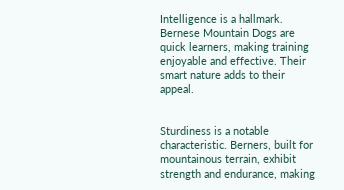Intelligence is a hallmark. Bernese Mountain Dogs are quick learners, making training enjoyable and effective. Their smart nature adds to their appeal.


Sturdiness is a notable characteristic. Berners, built for mountainous terrain, exhibit strength and endurance, making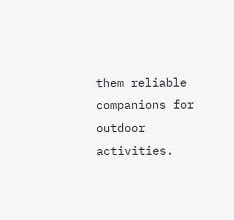them reliable companions for outdoor activities.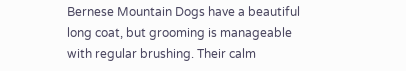Bernese Mountain Dogs have a beautiful long coat, but grooming is manageable with regular brushing. Their calm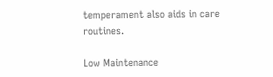temperament also aids in care routines.

Low Maintenance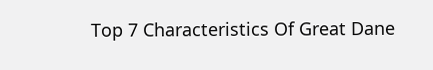Top 7 Characteristics Of Great Dane